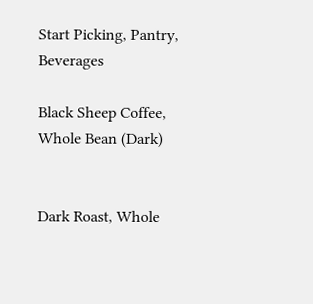Start Picking, Pantry, Beverages

Black Sheep Coffee, Whole Bean (Dark)


Dark Roast, Whole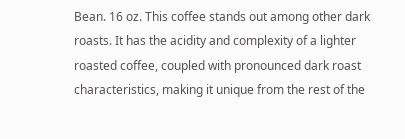Bean. 16 oz. This coffee stands out among other dark roasts. It has the acidity and complexity of a lighter roasted coffee, coupled with pronounced dark roast characteristics, making it unique from the rest of the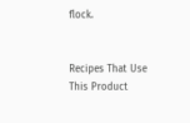flock.


Recipes That Use This Product